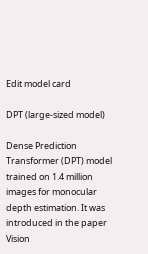Edit model card

DPT (large-sized model)

Dense Prediction Transformer (DPT) model trained on 1.4 million images for monocular depth estimation. It was introduced in the paper Vision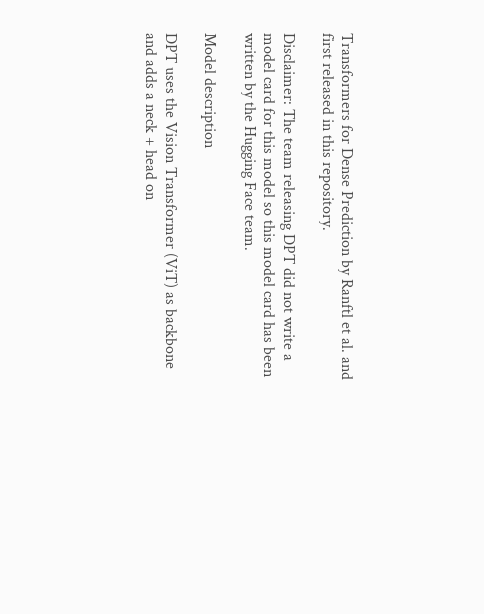Transformers for Dense Prediction by Ranftl et al. and first released in this repository.

Disclaimer: The team releasing DPT did not write a model card for this model so this model card has been written by the Hugging Face team.

Model description

DPT uses the Vision Transformer (ViT) as backbone and adds a neck + head on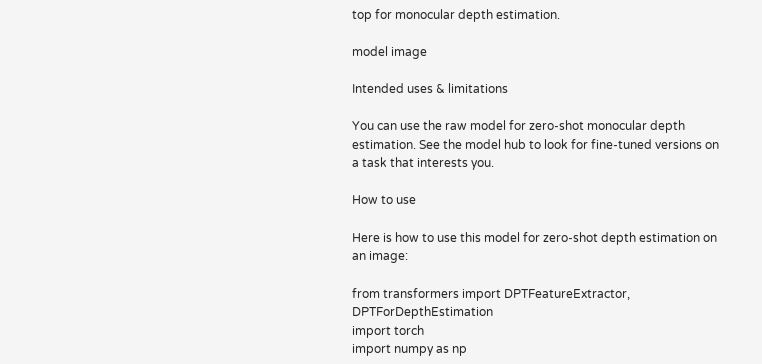top for monocular depth estimation.

model image

Intended uses & limitations

You can use the raw model for zero-shot monocular depth estimation. See the model hub to look for fine-tuned versions on a task that interests you.

How to use

Here is how to use this model for zero-shot depth estimation on an image:

from transformers import DPTFeatureExtractor, DPTForDepthEstimation
import torch
import numpy as np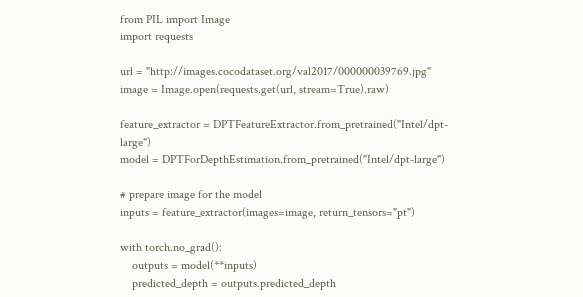from PIL import Image
import requests

url = "http://images.cocodataset.org/val2017/000000039769.jpg"
image = Image.open(requests.get(url, stream=True).raw)

feature_extractor = DPTFeatureExtractor.from_pretrained("Intel/dpt-large")
model = DPTForDepthEstimation.from_pretrained("Intel/dpt-large")

# prepare image for the model
inputs = feature_extractor(images=image, return_tensors="pt")

with torch.no_grad():
    outputs = model(**inputs)
    predicted_depth = outputs.predicted_depth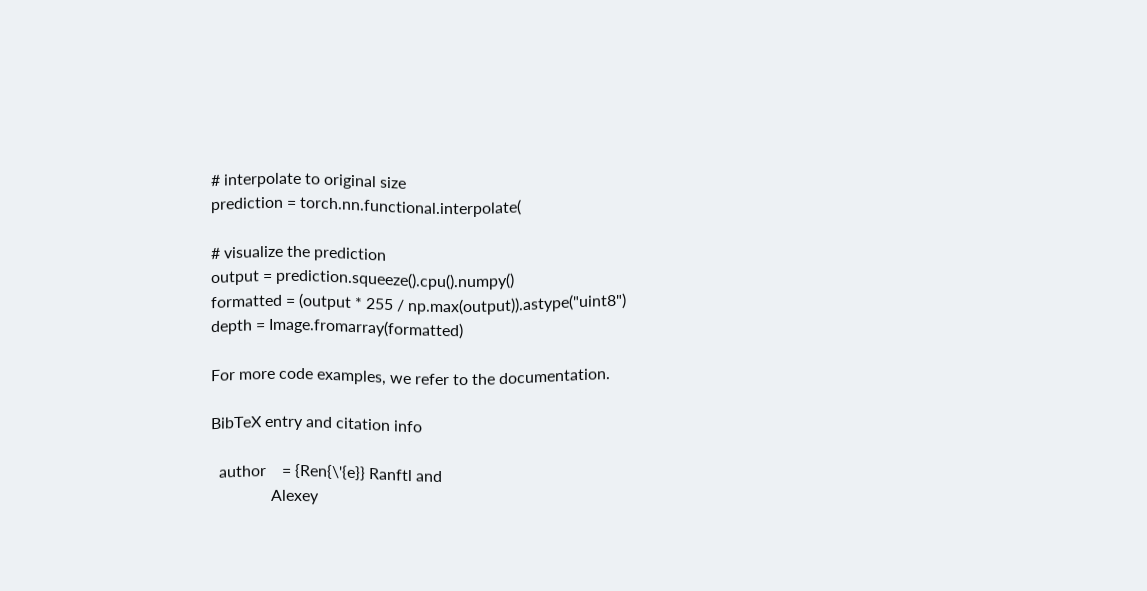# interpolate to original size
prediction = torch.nn.functional.interpolate(

# visualize the prediction
output = prediction.squeeze().cpu().numpy()
formatted = (output * 255 / np.max(output)).astype("uint8")
depth = Image.fromarray(formatted)

For more code examples, we refer to the documentation.

BibTeX entry and citation info

  author    = {Ren{\'{e}} Ranftl and
               Alexey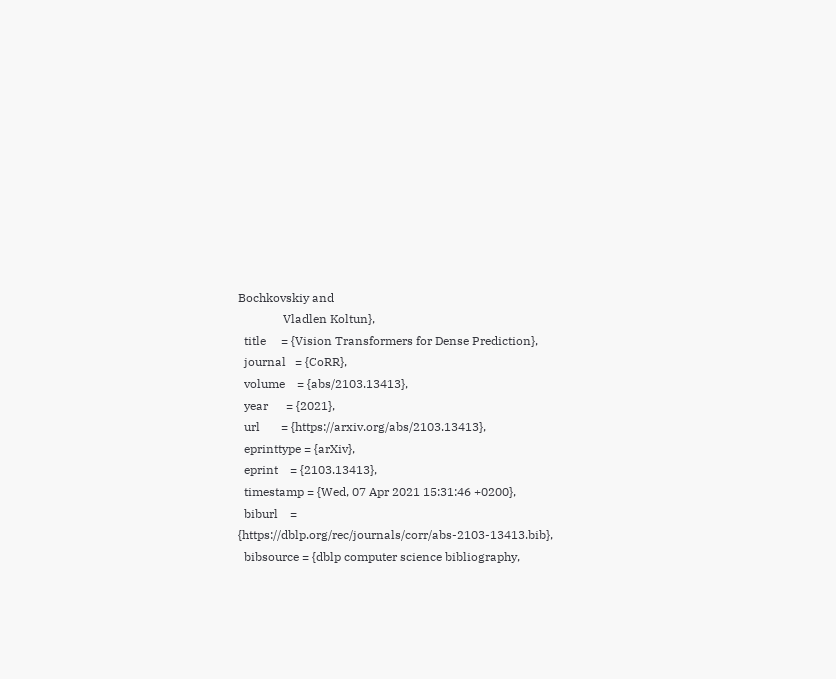Bochkovskiy and
               Vladlen Koltun},
  title     = {Vision Transformers for Dense Prediction},
  journal   = {CoRR},
  volume    = {abs/2103.13413},
  year      = {2021},
  url       = {https://arxiv.org/abs/2103.13413},
  eprinttype = {arXiv},
  eprint    = {2103.13413},
  timestamp = {Wed, 07 Apr 2021 15:31:46 +0200},
  biburl    = {https://dblp.org/rec/journals/corr/abs-2103-13413.bib},
  bibsource = {dblp computer science bibliography,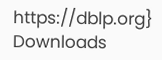https://dblp.org}
Downloads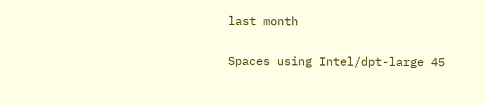last month

Spaces using Intel/dpt-large 45